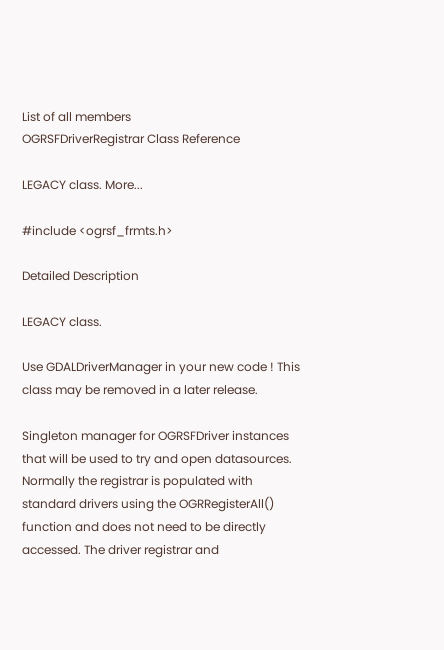List of all members
OGRSFDriverRegistrar Class Reference

LEGACY class. More...

#include <ogrsf_frmts.h>

Detailed Description

LEGACY class.

Use GDALDriverManager in your new code ! This class may be removed in a later release.

Singleton manager for OGRSFDriver instances that will be used to try and open datasources. Normally the registrar is populated with standard drivers using the OGRRegisterAll() function and does not need to be directly accessed. The driver registrar and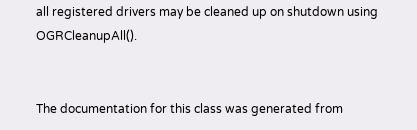all registered drivers may be cleaned up on shutdown using OGRCleanupAll().


The documentation for this class was generated from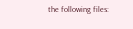the following files: